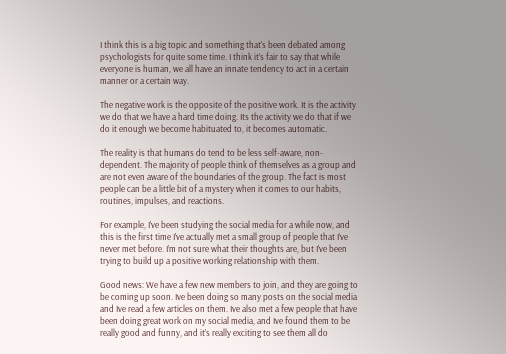I think this is a big topic and something that’s been debated among psychologists for quite some time. I think it’s fair to say that while everyone is human, we all have an innate tendency to act in a certain manner or a certain way.

The negative work is the opposite of the positive work. It is the activity we do that we have a hard time doing. Its the activity we do that if we do it enough we become habituated to, it becomes automatic.

The reality is that humans do tend to be less self-aware, non-dependent. The majority of people think of themselves as a group and are not even aware of the boundaries of the group. The fact is most people can be a little bit of a mystery when it comes to our habits, routines, impulses, and reactions.

For example, I’ve been studying the social media for a while now, and this is the first time I’ve actually met a small group of people that I’ve never met before. I’m not sure what their thoughts are, but I’ve been trying to build up a positive working relationship with them.

Good news: We have a few new members to join, and they are going to be coming up soon. Ive been doing so many posts on the social media and Ive read a few articles on them. Ive also met a few people that have been doing great work on my social media, and Ive found them to be really good and funny, and it’s really exciting to see them all do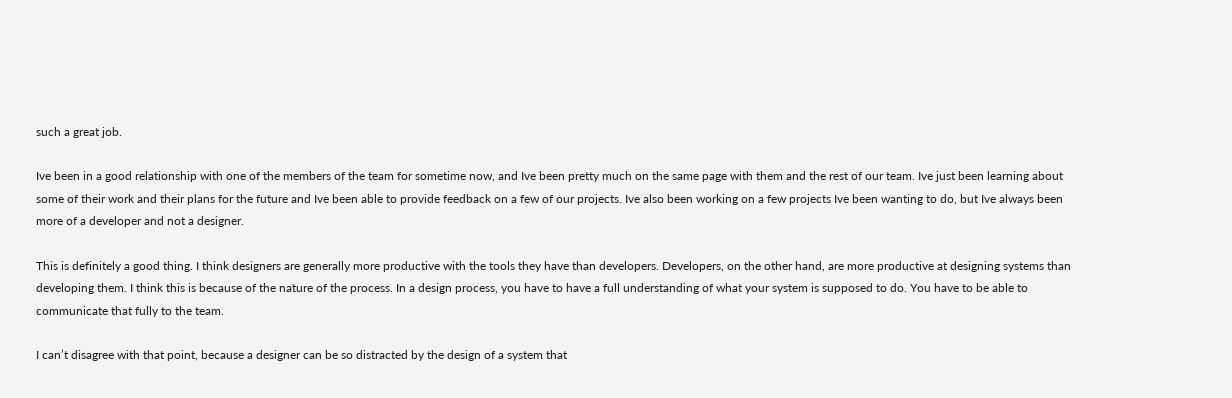such a great job.

Ive been in a good relationship with one of the members of the team for sometime now, and Ive been pretty much on the same page with them and the rest of our team. Ive just been learning about some of their work and their plans for the future and Ive been able to provide feedback on a few of our projects. Ive also been working on a few projects Ive been wanting to do, but Ive always been more of a developer and not a designer.

This is definitely a good thing. I think designers are generally more productive with the tools they have than developers. Developers, on the other hand, are more productive at designing systems than developing them. I think this is because of the nature of the process. In a design process, you have to have a full understanding of what your system is supposed to do. You have to be able to communicate that fully to the team.

I can’t disagree with that point, because a designer can be so distracted by the design of a system that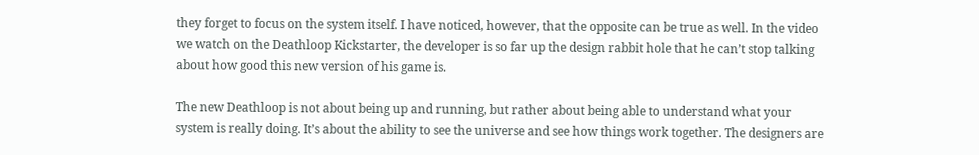they forget to focus on the system itself. I have noticed, however, that the opposite can be true as well. In the video we watch on the Deathloop Kickstarter, the developer is so far up the design rabbit hole that he can’t stop talking about how good this new version of his game is.

The new Deathloop is not about being up and running, but rather about being able to understand what your system is really doing. It’s about the ability to see the universe and see how things work together. The designers are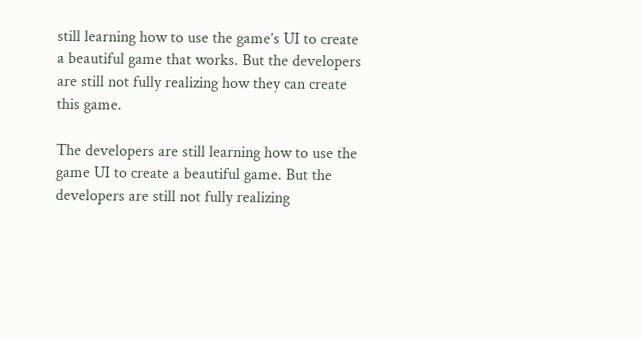still learning how to use the game’s UI to create a beautiful game that works. But the developers are still not fully realizing how they can create this game.

The developers are still learning how to use the game UI to create a beautiful game. But the developers are still not fully realizing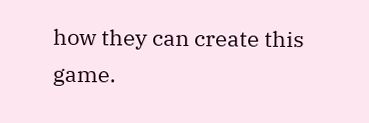how they can create this game.